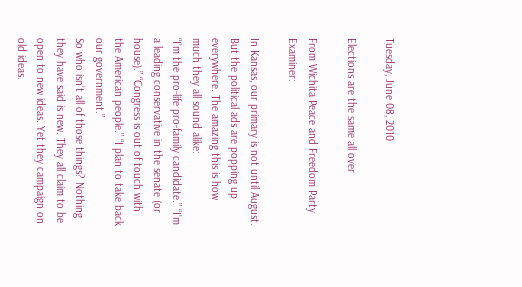Tuesday, June 08, 2010

Elections are the same all over

From Wichita Peace and Freedom Party Examiner:

In Kansas, our primary is not until August. But the political ads are popping up everywhere. The amazing this is how much they all sound alike:
“I’m the pro-life pro-family candidate.” “I’m a leading conservative in the senate (or house).” “Congress is out of touch with the American people.” “I plan to take back our government.”
So who isn’t all of those things? Nothing they have said is new. They all claim to be open to new ideas. Yet they campaign on old ideas.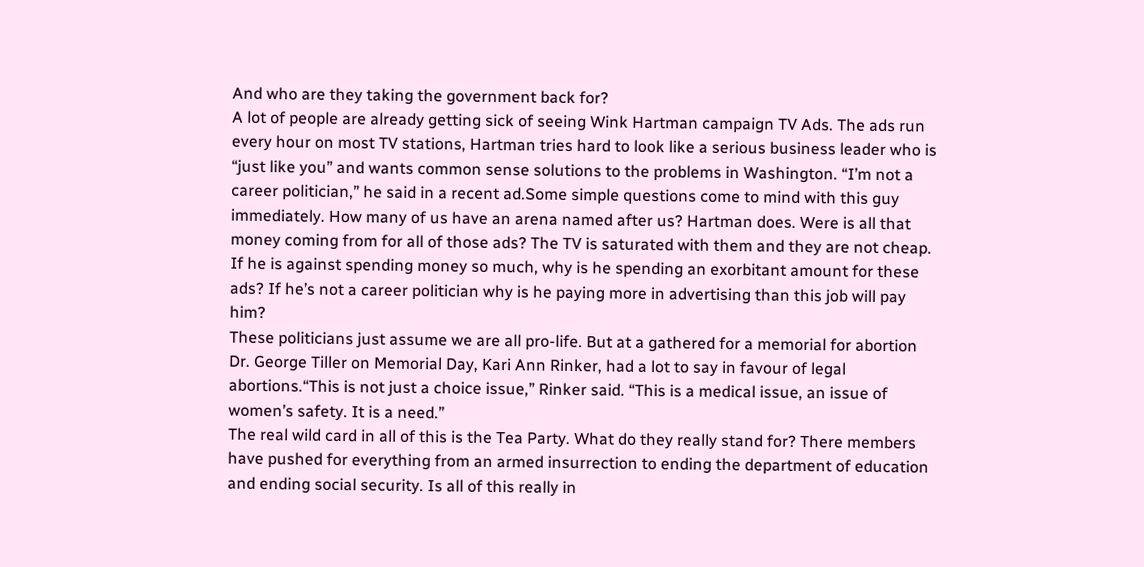And who are they taking the government back for?
A lot of people are already getting sick of seeing Wink Hartman campaign TV Ads. The ads run every hour on most TV stations, Hartman tries hard to look like a serious business leader who is “just like you” and wants common sense solutions to the problems in Washington. “I’m not a career politician,” he said in a recent ad.Some simple questions come to mind with this guy immediately. How many of us have an arena named after us? Hartman does. Were is all that money coming from for all of those ads? The TV is saturated with them and they are not cheap. If he is against spending money so much, why is he spending an exorbitant amount for these ads? If he’s not a career politician why is he paying more in advertising than this job will pay him?
These politicians just assume we are all pro-life. But at a gathered for a memorial for abortion Dr. George Tiller on Memorial Day, Kari Ann Rinker, had a lot to say in favour of legal abortions.“This is not just a choice issue,” Rinker said. “This is a medical issue, an issue of women’s safety. It is a need.”
The real wild card in all of this is the Tea Party. What do they really stand for? There members have pushed for everything from an armed insurrection to ending the department of education and ending social security. Is all of this really in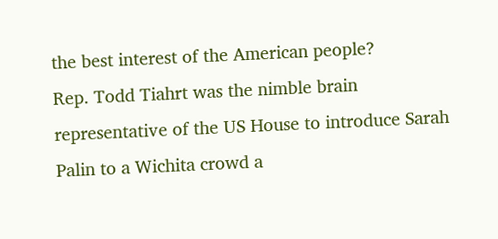the best interest of the American people?
Rep. Todd Tiahrt was the nimble brain representative of the US House to introduce Sarah Palin to a Wichita crowd a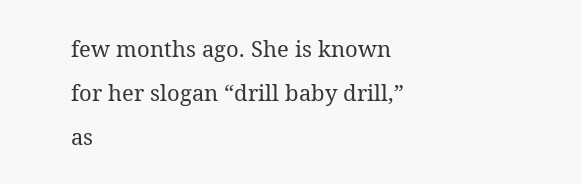few months ago. She is known for her slogan “drill baby drill,” as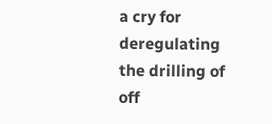a cry for deregulating the drilling of off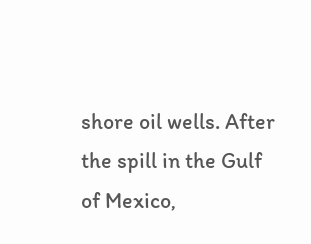shore oil wells. After the spill in the Gulf of Mexico,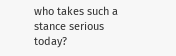who takes such a stance serious today?